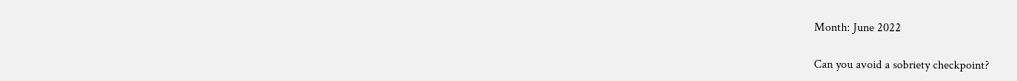Month: June 2022

Can you avoid a sobriety checkpoint?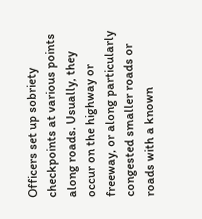Officers set up sobriety checkpoints at various points along roads. Usually, they occur on the highway or freeway, or along particularly congested smaller roads or roads with a known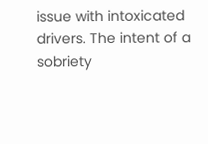issue with intoxicated drivers. The intent of a sobriety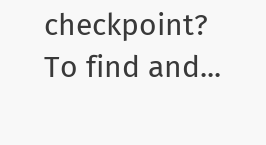checkpoint? To find and...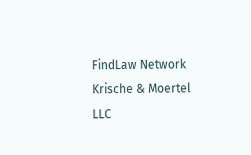FindLaw Network
Krische & Moertel LLC